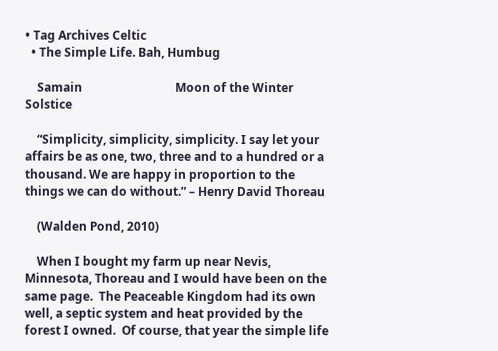• Tag Archives Celtic
  • The Simple Life. Bah, Humbug

    Samain                               Moon of the Winter Solstice

    “Simplicity, simplicity, simplicity. I say let your affairs be as one, two, three and to a hundred or a thousand. We are happy in proportion to the things we can do without.” – Henry David Thoreau

    (Walden Pond, 2010)

    When I bought my farm up near Nevis, Minnesota, Thoreau and I would have been on the same page.  The Peaceable Kingdom had its own well, a septic system and heat provided by the forest I owned.  Of course, that year the simple life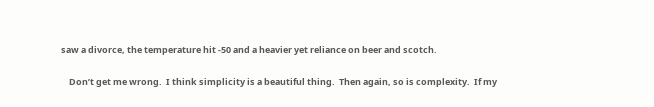saw a divorce, the temperature hit -50 and a heavier yet reliance on beer and scotch.

    Don’t get me wrong.  I think simplicity is a beautiful thing.  Then again, so is complexity.  If my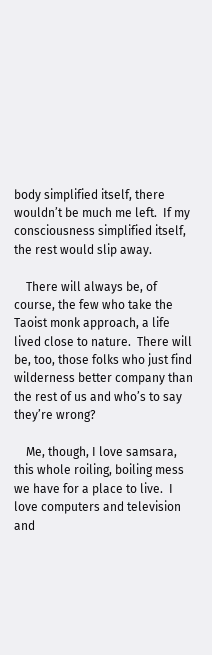body simplified itself, there wouldn’t be much me left.  If my consciousness simplified itself, the rest would slip away.

    There will always be, of course, the few who take the Taoist monk approach, a life lived close to nature.  There will be, too, those folks who just find wilderness better company than the rest of us and who’s to say they’re wrong?

    Me, though, I love samsara, this whole roiling, boiling mess we have for a place to live.  I love computers and television and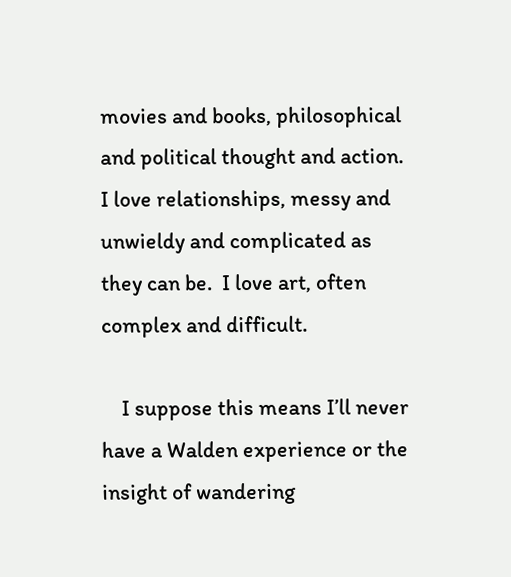movies and books, philosophical and political thought and action.  I love relationships, messy and unwieldy and complicated as they can be.  I love art, often complex and difficult.

    I suppose this means I’ll never have a Walden experience or the insight of wandering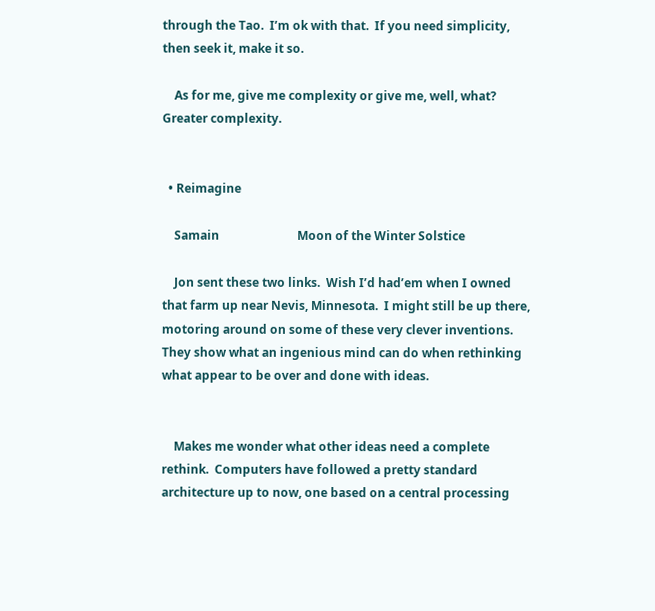through the Tao.  I’m ok with that.  If you need simplicity, then seek it, make it so.

    As for me, give me complexity or give me, well, what?  Greater complexity.


  • Reimagine

    Samain                          Moon of the Winter Solstice

    Jon sent these two links.  Wish I’d had’em when I owned that farm up near Nevis, Minnesota.  I might still be up there, motoring around on some of these very clever inventions.  They show what an ingenious mind can do when rethinking what appear to be over and done with ideas.


    Makes me wonder what other ideas need a complete rethink.  Computers have followed a pretty standard architecture up to now, one based on a central processing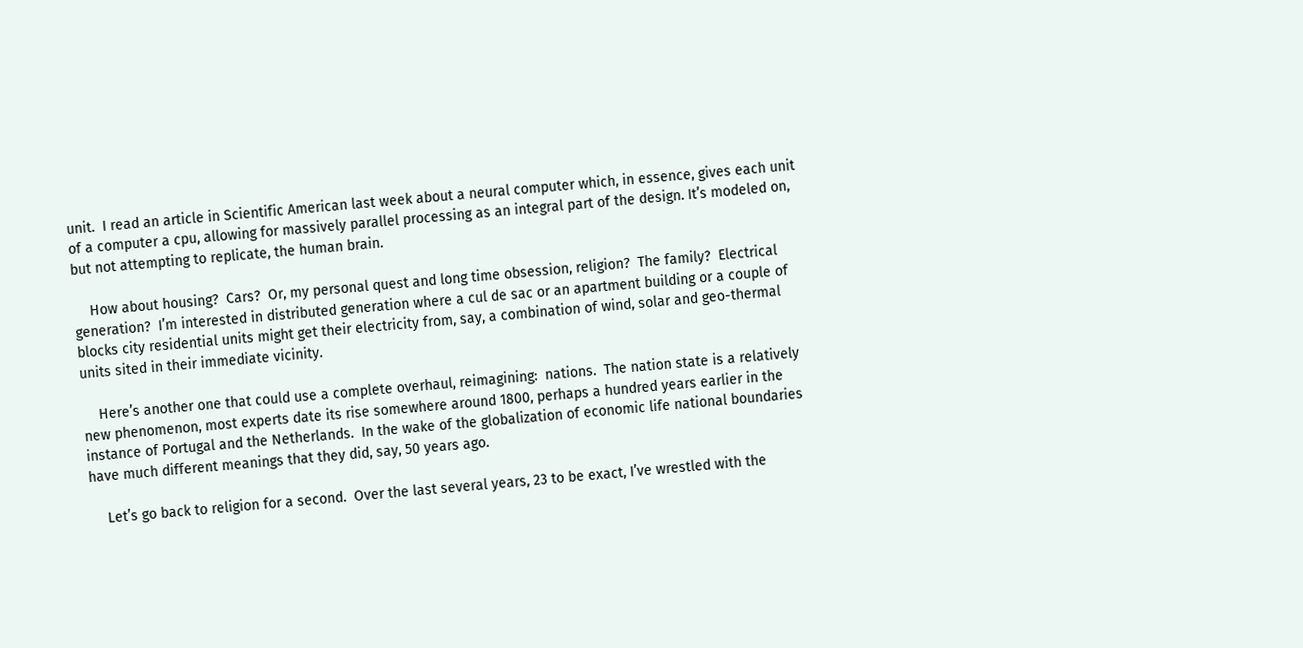unit.  I read an article in Scientific American last week about a neural computer which, in essence, gives each unit of a computer a cpu, allowing for massively parallel processing as an integral part of the design. It’s modeled on, but not attempting to replicate, the human brain.

    How about housing?  Cars?  Or, my personal quest and long time obsession, religion?  The family?  Electrical generation?  I’m interested in distributed generation where a cul de sac or an apartment building or a couple of blocks city residential units might get their electricity from, say, a combination of wind, solar and geo-thermal units sited in their immediate vicinity.

    Here’s another one that could use a complete overhaul, reimagining:  nations.  The nation state is a relatively new phenomenon, most experts date its rise somewhere around 1800, perhaps a hundred years earlier in the instance of Portugal and the Netherlands.  In the wake of the globalization of economic life national boundaries have much different meanings that they did, say, 50 years ago.

    Let’s go back to religion for a second.  Over the last several years, 23 to be exact, I’ve wrestled with the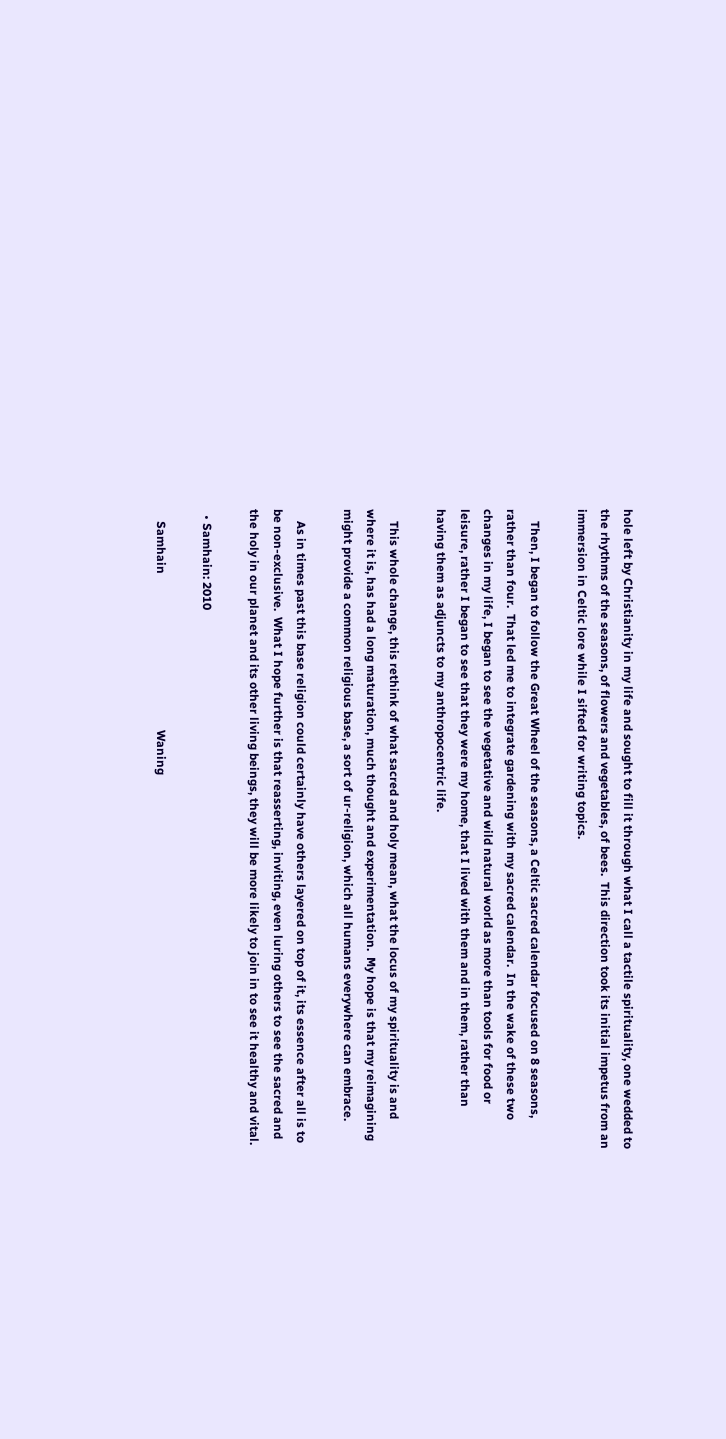hole left by Christianity in my life and sought to fill it through what I call a tactile spirituality, one wedded to the rhythms of the seasons, of flowers and vegetables, of bees.  This direction took its initial impetus from an immersion in Celtic lore while I sifted for writing topics.

    Then, I began to follow the Great Wheel of the seasons, a Celtic sacred calendar focused on 8 seasons, rather than four.  That led me to integrate gardening with my sacred calendar.  In the wake of these two changes in my life, I began to see the vegetative and wild natural world as more than tools for food or leisure, rather I began to see that they were my home, that I lived with them and in them, rather than having them as adjuncts to my anthropocentric life.

    This whole change, this rethink of what sacred and holy mean, what the locus of my spirituality is and where it is, has had a long maturation, much thought and experimentation.  My hope is that my reimagining might provide a common religious base, a sort of ur-religion, which all humans everywhere can embrace.

    As in times past this base religion could certainly have others layered on top of it, its essence after all is to be non-exclusive.  What I hope further is that reasserting, inviting, even luring others to see the sacred and the holy in our planet and its other living beings, they will be more likely to join in to see it healthy and vital.

  • Samhain: 2010

    Samhain                                                    Waning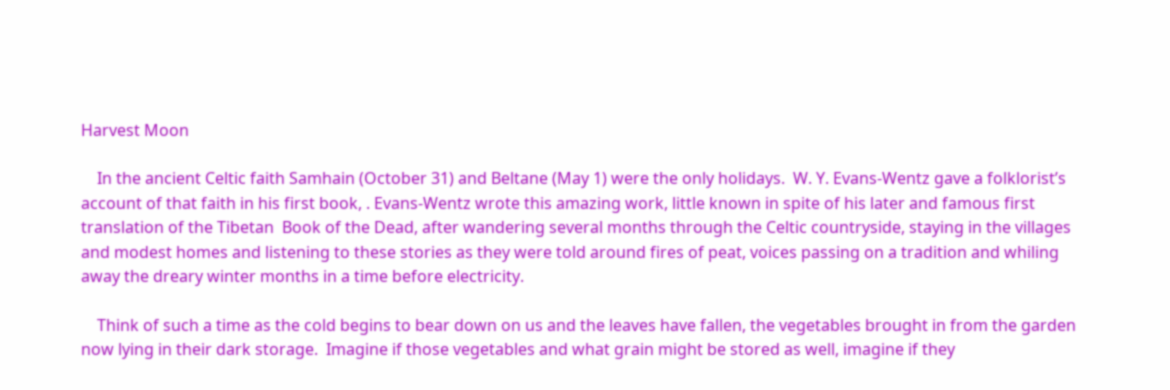Harvest Moon

    In the ancient Celtic faith Samhain (October 31) and Beltane (May 1) were the only holidays.  W. Y. Evans-Wentz gave a folklorist’s account of that faith in his first book, . Evans-Wentz wrote this amazing work, little known in spite of his later and famous first translation of the Tibetan  Book of the Dead, after wandering several months through the Celtic countryside, staying in the villages and modest homes and listening to these stories as they were told around fires of peat, voices passing on a tradition and whiling away the dreary winter months in a time before electricity.

    Think of such a time as the cold begins to bear down on us and the leaves have fallen, the vegetables brought in from the garden now lying in their dark storage.  Imagine if those vegetables and what grain might be stored as well, imagine if they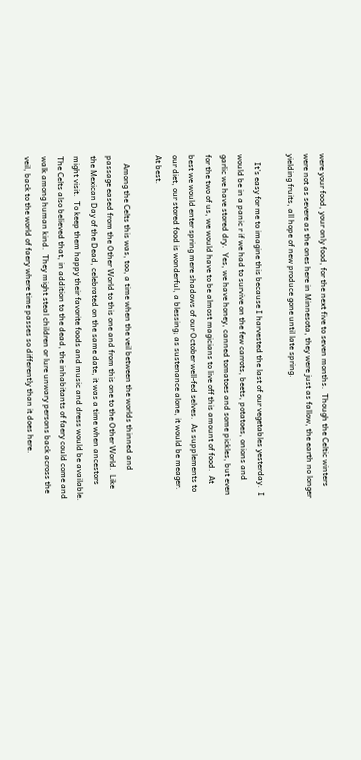were your food, your only food, for the next five to seven months.  Though the Celtic winters were not as severe as the ones here in Minnesota, they were just as fallow, the earth no longer yielding fruits, all hope of new produce gone until late spring.

    It’s easy for me to imagine this because I harvested the last of our vegetables yesterday.  I would be in a panic r if we had to survive on the few carrots, beets, potatoes, onions and garlic we have stored dry.  Yes, we have honey, canned tomatoes and some pickles, but even for the two of us, we would have to be almost magicians to live off this amount of food.  At best we would enter spring mere shadows of our October well-fed selves.  As supplements to our diet, our stored food is wonderful, a blessing; as sustenance alone, it would be meager.  At best.

    Among the Celts this was, too, a time when the veil between the worlds thinned and passage eased from the Other World to this one and from this one to the Other World.  Like the Mexican Day of the Dead, celebrated on the same date, it was a time when ancestors might visit.  To keep them happy their favorite foods and music and dress would be available.  The Celts also believed that, in addition to the dead, the inhabitants of faery could come and walk among human kind.  They might steal children or lure unwary persons back across the veil, back to the world of faery where time passes so differently than it does here.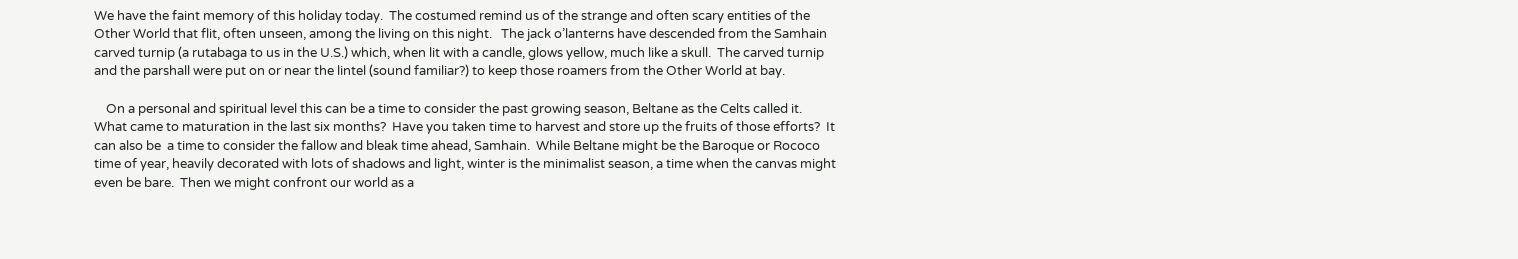We have the faint memory of this holiday today.  The costumed remind us of the strange and often scary entities of the Other World that flit, often unseen, among the living on this night.   The jack o’lanterns have descended from the Samhain carved turnip (a rutabaga to us in the U.S.) which, when lit with a candle, glows yellow, much like a skull.  The carved turnip and the parshall were put on or near the lintel (sound familiar?) to keep those roamers from the Other World at bay.

    On a personal and spiritual level this can be a time to consider the past growing season, Beltane as the Celts called it.  What came to maturation in the last six months?  Have you taken time to harvest and store up the fruits of those efforts?  It can also be  a time to consider the fallow and bleak time ahead, Samhain.  While Beltane might be the Baroque or Rococo time of year, heavily decorated with lots of shadows and light, winter is the minimalist season, a time when the canvas might even be bare.  Then we might confront our world as a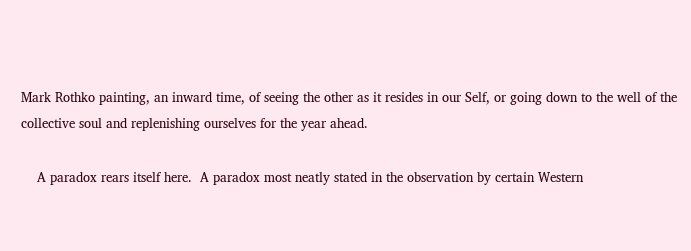Mark Rothko painting, an inward time, of seeing the other as it resides in our Self, or going down to the well of the collective soul and replenishing ourselves for the year ahead.

    A paradox rears itself here.  A paradox most neatly stated in the observation by certain Western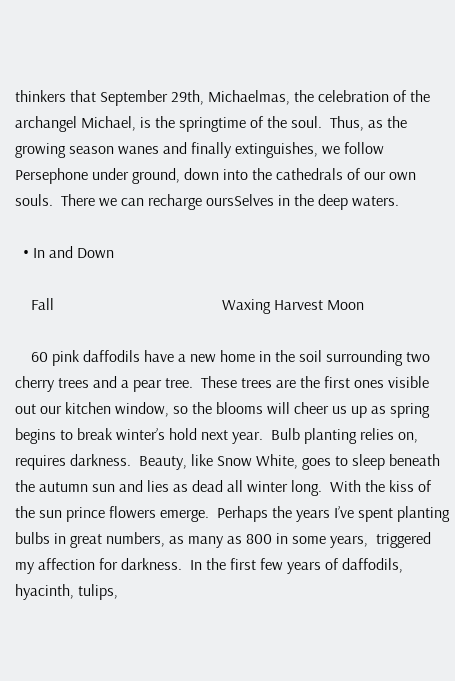thinkers that September 29th, Michaelmas, the celebration of the archangel Michael, is the springtime of the soul.  Thus, as the growing season wanes and finally extinguishes, we follow Persephone under ground, down into the cathedrals of our own souls.  There we can recharge oursSelves in the deep waters.

  • In and Down

    Fall                                          Waxing Harvest Moon

    60 pink daffodils have a new home in the soil surrounding two cherry trees and a pear tree.  These trees are the first ones visible out our kitchen window, so the blooms will cheer us up as spring begins to break winter’s hold next year.  Bulb planting relies on, requires darkness.  Beauty, like Snow White, goes to sleep beneath the autumn sun and lies as dead all winter long.  With the kiss of the sun prince flowers emerge.  Perhaps the years I’ve spent planting bulbs in great numbers, as many as 800 in some years,  triggered my affection for darkness.  In the first few years of daffodils, hyacinth, tulips,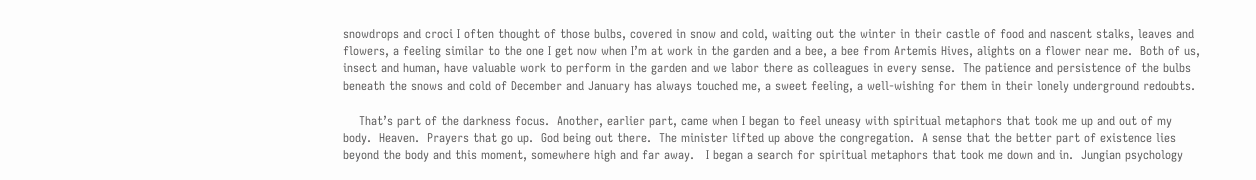snowdrops and croci I often thought of those bulbs, covered in snow and cold, waiting out the winter in their castle of food and nascent stalks, leaves and flowers, a feeling similar to the one I get now when I’m at work in the garden and a bee, a bee from Artemis Hives, alights on a flower near me.  Both of us, insect and human, have valuable work to perform in the garden and we labor there as colleagues in every sense.  The patience and persistence of the bulbs beneath the snows and cold of December and January has always touched me, a sweet feeling, a well-wishing for them in their lonely underground redoubts.

    That’s part of the darkness focus.  Another, earlier part, came when I began to feel uneasy with spiritual metaphors that took me up and out of my body.  Heaven.  Prayers that go up.  God being out there.  The minister lifted up above the congregation.  A sense that the better part of existence lies beyond the body and this moment, somewhere high and far away.   I began a search for spiritual metaphors that took me down and in.  Jungian psychology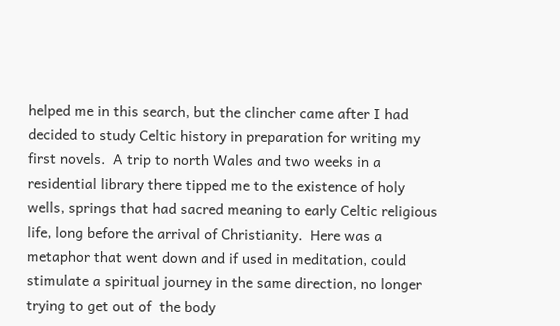helped me in this search, but the clincher came after I had decided to study Celtic history in preparation for writing my first novels.  A trip to north Wales and two weeks in a residential library there tipped me to the existence of holy wells, springs that had sacred meaning to early Celtic religious life, long before the arrival of Christianity.  Here was a metaphor that went down and if used in meditation, could stimulate a spiritual journey in the same direction, no longer trying to get out of  the body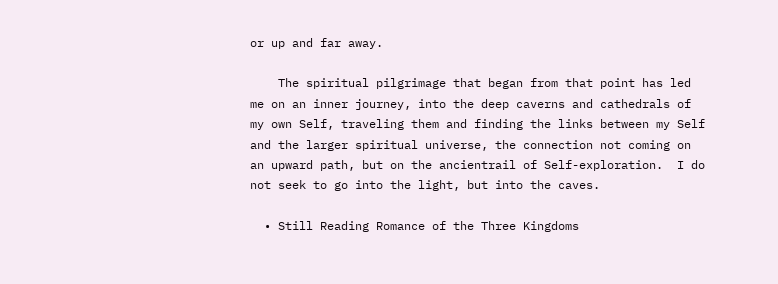or up and far away.

    The spiritual pilgrimage that began from that point has led me on an inner journey, into the deep caverns and cathedrals of my own Self, traveling them and finding the links between my Self and the larger spiritual universe, the connection not coming on an upward path, but on the ancientrail of Self-exploration.  I do not seek to go into the light, but into the caves.

  • Still Reading Romance of the Three Kingdoms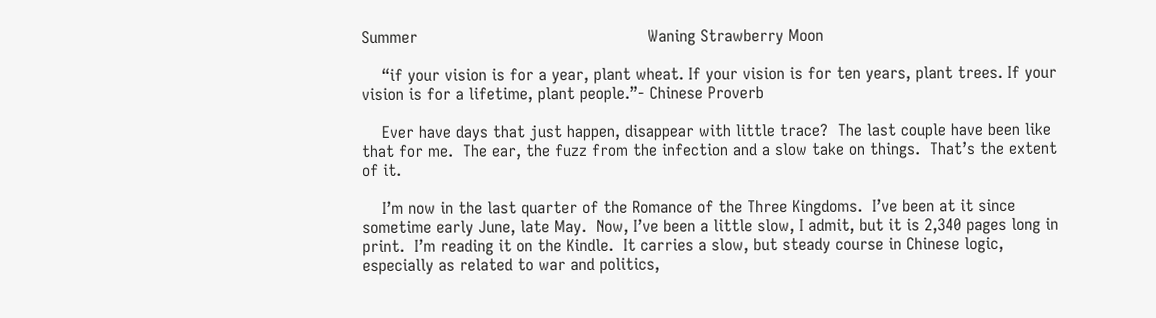Summer                                              Waning Strawberry Moon

    “if your vision is for a year, plant wheat. If your vision is for ten years, plant trees. If your vision is for a lifetime, plant people.”- Chinese Proverb

    Ever have days that just happen, disappear with little trace?  The last couple have been like that for me.  The ear, the fuzz from the infection and a slow take on things.  That’s the extent of it.

    I’m now in the last quarter of the Romance of the Three Kingdoms.  I’ve been at it since sometime early June, late May.  Now, I’ve been a little slow, I admit, but it is 2,340 pages long in print.  I’m reading it on the Kindle.  It carries a slow, but steady course in Chinese logic, especially as related to war and politics,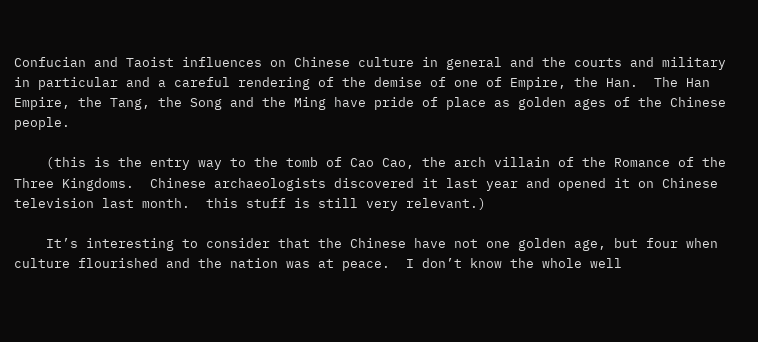Confucian and Taoist influences on Chinese culture in general and the courts and military in particular and a careful rendering of the demise of one of Empire, the Han.  The Han Empire, the Tang, the Song and the Ming have pride of place as golden ages of the Chinese people.

    (this is the entry way to the tomb of Cao Cao, the arch villain of the Romance of the Three Kingdoms.  Chinese archaeologists discovered it last year and opened it on Chinese television last month.  this stuff is still very relevant.)

    It’s interesting to consider that the Chinese have not one golden age, but four when culture flourished and the nation was at peace.  I don’t know the whole well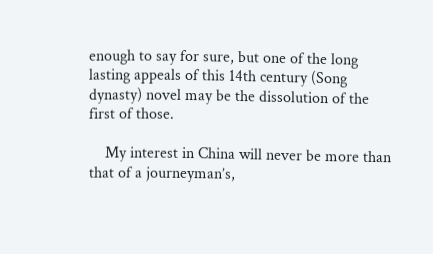enough to say for sure, but one of the long lasting appeals of this 14th century (Song dynasty) novel may be the dissolution of the first of those.

    My interest in China will never be more than that of a journeyman’s,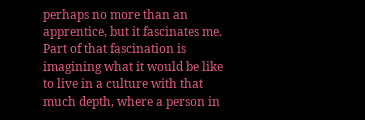perhaps no more than an  apprentice, but it fascinates me.  Part of that fascination is imagining what it would be like to live in a culture with that much depth, where a person in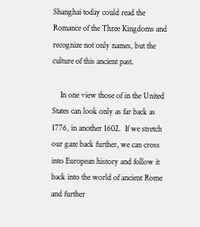Shanghai today could read the Romance of the Three Kingdoms and recognize not only names, but the culture of this ancient past.

    In one view those of in the United States can look only as far back as 1776, in another 1602.  If we stretch our gaze back further, we can cross into European history and follow it back into the world of ancient Rome and further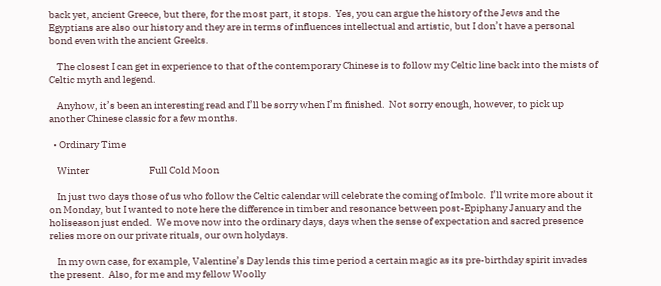back yet, ancient Greece, but there, for the most part, it stops.  Yes, you can argue the history of the Jews and the Egyptians are also our history and they are in terms of influences intellectual and artistic, but I don’t have a personal bond even with the ancient Greeks.

    The closest I can get in experience to that of the contemporary Chinese is to follow my Celtic line back into the mists of Celtic myth and legend.

    Anyhow, it’s been an interesting read and I’ll be sorry when I’m finished.  Not sorry enough, however, to pick up another Chinese classic for a few months.

  • Ordinary Time

    Winter                              Full Cold Moon

    In just two days those of us who follow the Celtic calendar will celebrate the coming of Imbolc.  I’ll write more about it on Monday, but I wanted to note here the difference in timber and resonance between post-Epiphany January and the holiseason just ended.  We move now into the ordinary days, days when the sense of expectation and sacred presence relies more on our private rituals, our own holydays.

    In my own case, for example, Valentine’s Day lends this time period a certain magic as its pre-birthday spirit invades the present.  Also, for me and my fellow Woolly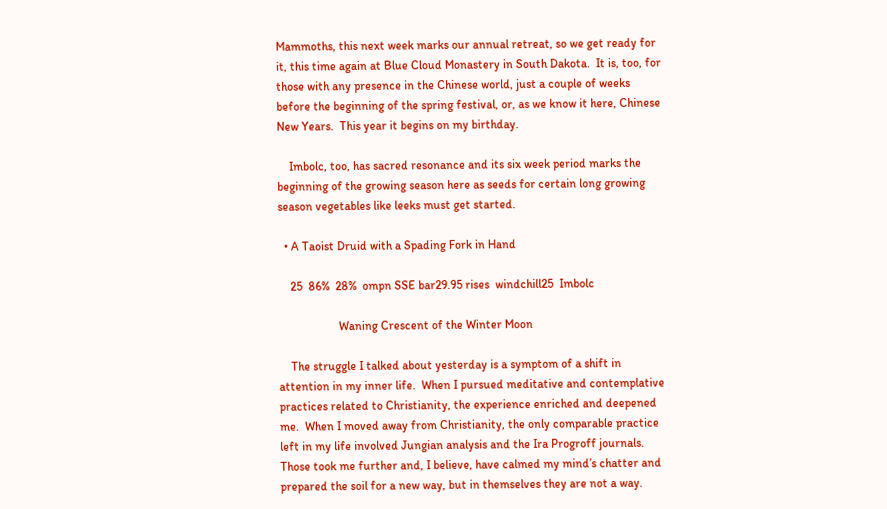Mammoths, this next week marks our annual retreat, so we get ready for it, this time again at Blue Cloud Monastery in South Dakota.  It is, too, for those with any presence in the Chinese world, just a couple of weeks before the beginning of the spring festival, or, as we know it here, Chinese New Years.  This year it begins on my birthday.

    Imbolc, too, has sacred resonance and its six week period marks the beginning of the growing season here as seeds for certain long growing season vegetables like leeks must get started.

  • A Taoist Druid with a Spading Fork in Hand

    25  86%  28%  ompn SSE bar29.95 rises  windchill25  Imbolc

                    Waning Crescent of the Winter Moon

    The struggle I talked about yesterday is a symptom of a shift in attention in my inner life.  When I pursued meditative and contemplative practices related to Christianity, the experience enriched and deepened me.  When I moved away from Christianity, the only comparable practice left in my life involved Jungian analysis and the Ira Progroff journals.  Those took me further and, I believe, have calmed my mind’s chatter and prepared the soil for a new way, but in themselves they are not a way.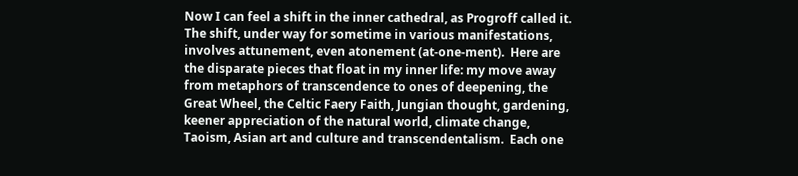Now I can feel a shift in the inner cathedral, as Progroff called it.  The shift, under way for sometime in various manifestations, involves attunement, even atonement (at-one-ment).  Here are the disparate pieces that float in my inner life: my move away from metaphors of transcendence to ones of deepening, the  Great Wheel, the Celtic Faery Faith, Jungian thought, gardening, keener appreciation of the natural world, climate change, Taoism, Asian art and culture and transcendentalism.  Each one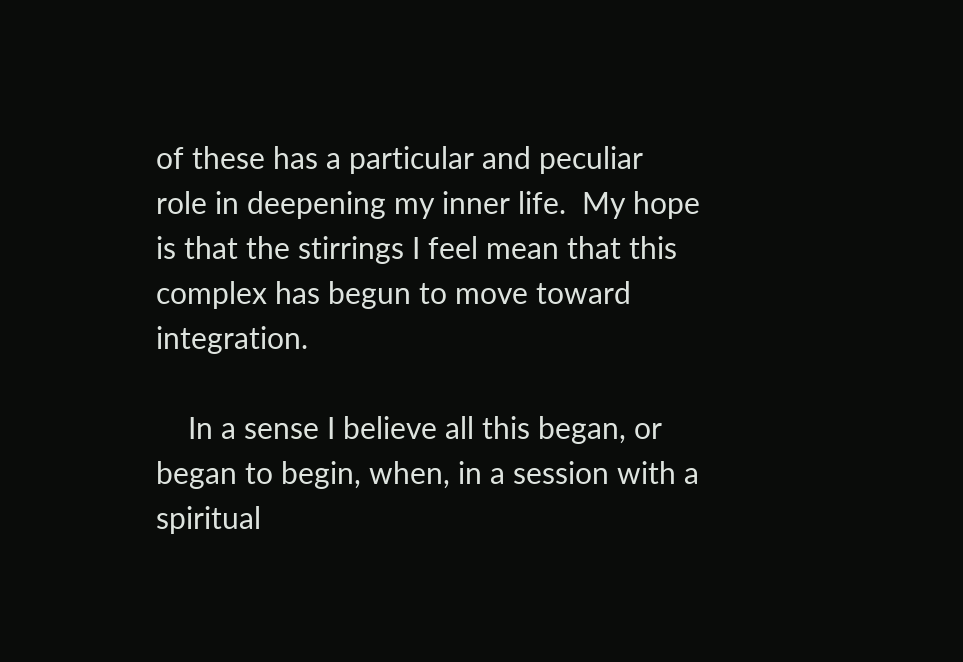of these has a particular and peculiar role in deepening my inner life.  My hope is that the stirrings I feel mean that this complex has begun to move toward integration.

    In a sense I believe all this began, or began to begin, when, in a session with a spiritual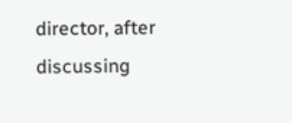director, after discussing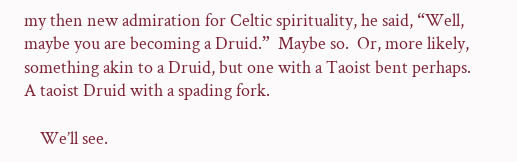my then new admiration for Celtic spirituality, he said, “Well, maybe you are becoming a Druid.”  Maybe so.  Or, more likely, something akin to a Druid, but one with a Taoist bent perhaps.  A taoist Druid with a spading fork.

    We’ll see.